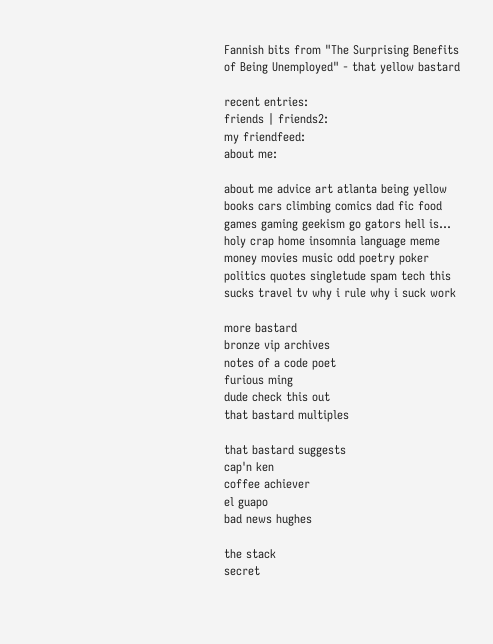Fannish bits from "The Surprising Benefits of Being Unemployed" - that yellow bastard

recent entries:
friends | friends2:
my friendfeed:
about me:

about me advice art atlanta being yellow books cars climbing comics dad fic food games gaming geekism go gators hell is... holy crap home insomnia language meme money movies music odd poetry poker politics quotes singletude spam tech this sucks travel tv why i rule why i suck work

more bastard
bronze vip archives
notes of a code poet
furious ming
dude check this out
that bastard multiples

that bastard suggests
cap'n ken
coffee achiever
el guapo
bad news hughes

the stack
secret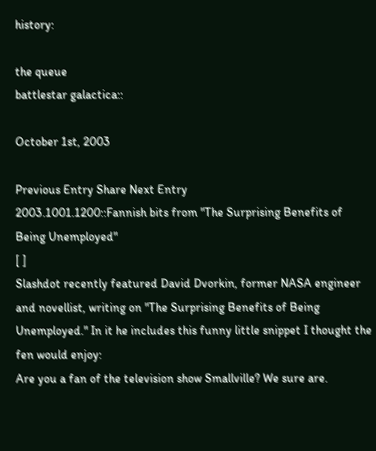history:

the queue
battlestar galactica::

October 1st, 2003

Previous Entry Share Next Entry
2003.1001.1200::Fannish bits from "The Surprising Benefits of Being Unemployed"
[ ]
Slashdot recently featured David Dvorkin, former NASA engineer and novellist, writing on "The Surprising Benefits of Being Unemployed." In it he includes this funny little snippet I thought the fen would enjoy:
Are you a fan of the television show Smallville? We sure are.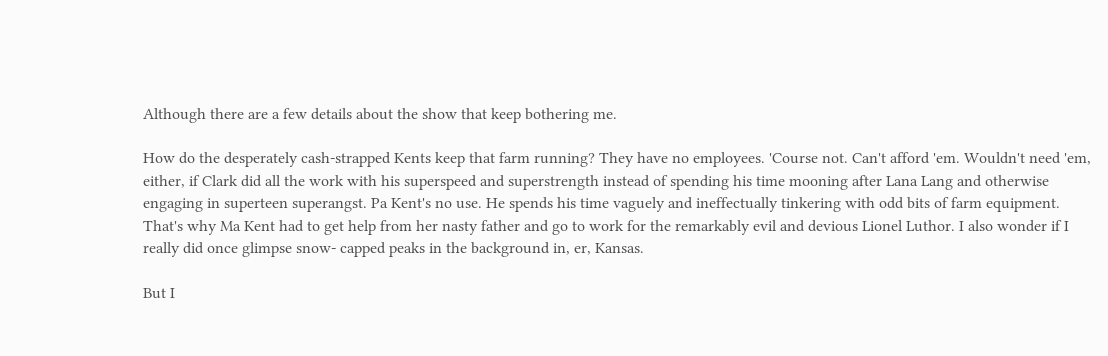Although there are a few details about the show that keep bothering me.

How do the desperately cash-strapped Kents keep that farm running? They have no employees. 'Course not. Can't afford 'em. Wouldn't need 'em, either, if Clark did all the work with his superspeed and superstrength instead of spending his time mooning after Lana Lang and otherwise engaging in superteen superangst. Pa Kent's no use. He spends his time vaguely and ineffectually tinkering with odd bits of farm equipment. That's why Ma Kent had to get help from her nasty father and go to work for the remarkably evil and devious Lionel Luthor. I also wonder if I really did once glimpse snow- capped peaks in the background in, er, Kansas.

But I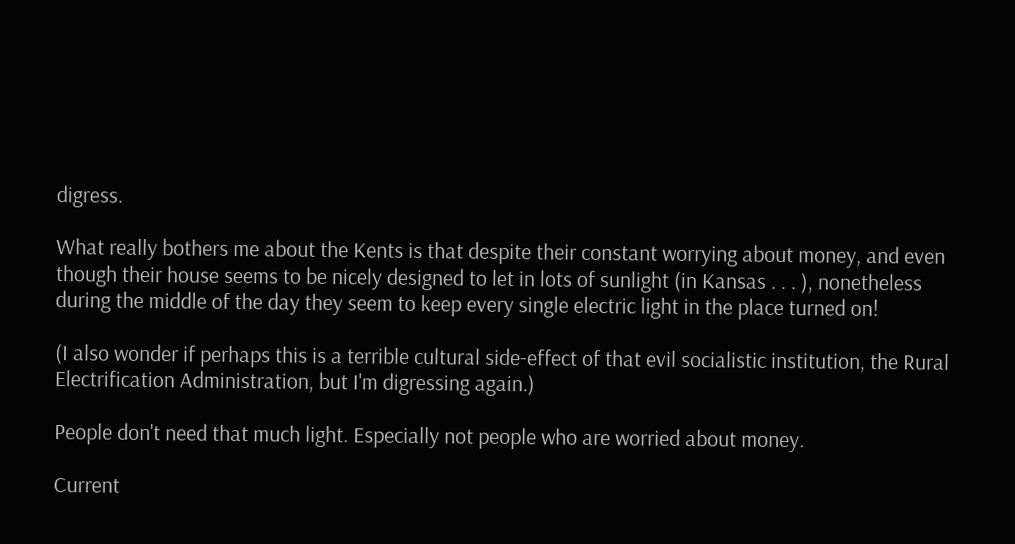digress.

What really bothers me about the Kents is that despite their constant worrying about money, and even though their house seems to be nicely designed to let in lots of sunlight (in Kansas . . . ), nonetheless during the middle of the day they seem to keep every single electric light in the place turned on!

(I also wonder if perhaps this is a terrible cultural side-effect of that evil socialistic institution, the Rural Electrification Administration, but I'm digressing again.)

People don't need that much light. Especially not people who are worried about money.

Current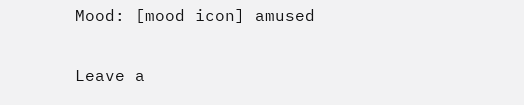Mood: [mood icon] amused

Leave a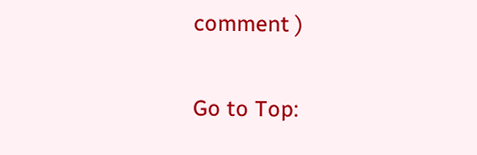comment )

Go to Top: